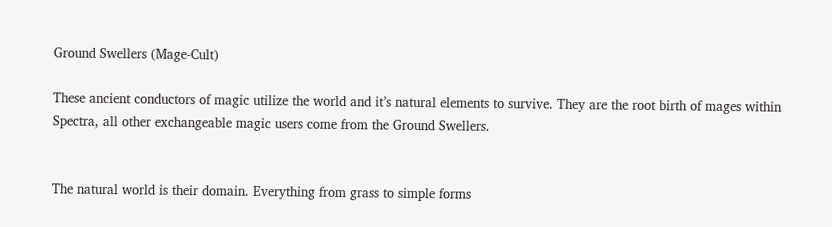Ground Swellers (Mage-Cult)

These ancient conductors of magic utilize the world and it’s natural elements to survive. They are the root birth of mages within Spectra, all other exchangeable magic users come from the Ground Swellers.


The natural world is their domain. Everything from grass to simple forms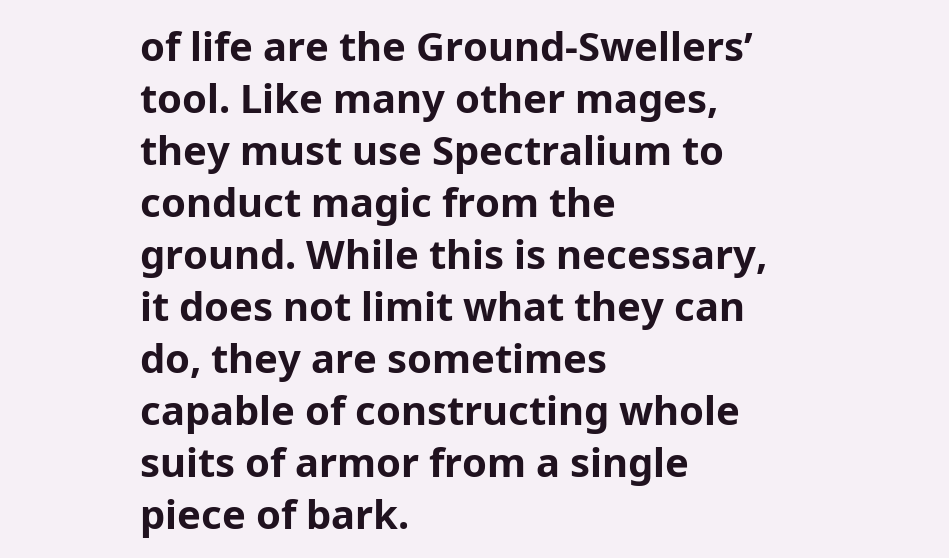of life are the Ground-Swellers’ tool. Like many other mages, they must use Spectralium to conduct magic from the ground. While this is necessary, it does not limit what they can do, they are sometimes capable of constructing whole suits of armor from a single piece of bark.